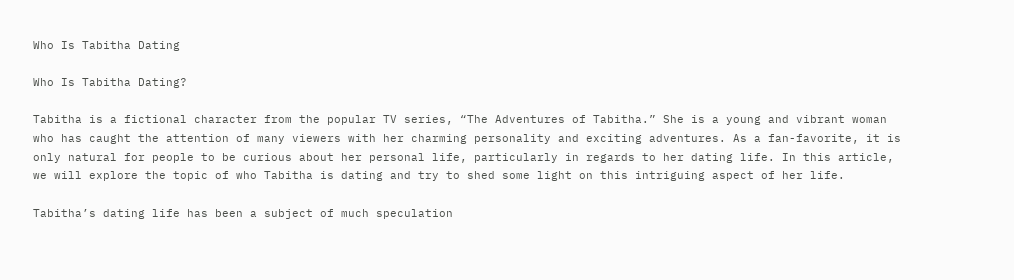Who Is Tabitha Dating

Who Is Tabitha Dating?

Tabitha is a fictional character from the popular TV series, “The Adventures of Tabitha.” She is a young and vibrant woman who has caught the attention of many viewers with her charming personality and exciting adventures. As a fan-favorite, it is only natural for people to be curious about her personal life, particularly in regards to her dating life. In this article, we will explore the topic of who Tabitha is dating and try to shed some light on this intriguing aspect of her life.

Tabitha’s dating life has been a subject of much speculation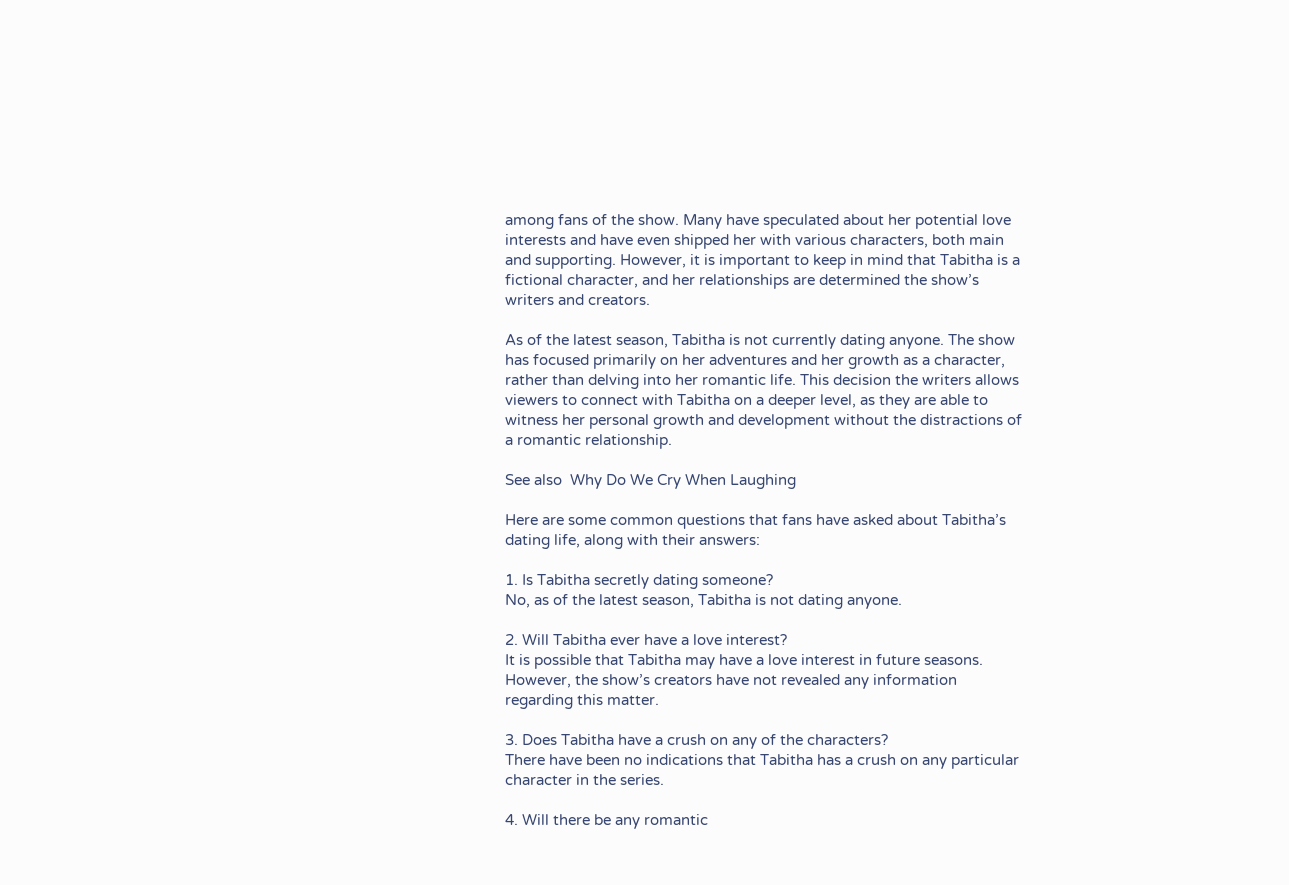among fans of the show. Many have speculated about her potential love interests and have even shipped her with various characters, both main and supporting. However, it is important to keep in mind that Tabitha is a fictional character, and her relationships are determined the show’s writers and creators.

As of the latest season, Tabitha is not currently dating anyone. The show has focused primarily on her adventures and her growth as a character, rather than delving into her romantic life. This decision the writers allows viewers to connect with Tabitha on a deeper level, as they are able to witness her personal growth and development without the distractions of a romantic relationship.

See also  Why Do We Cry When Laughing

Here are some common questions that fans have asked about Tabitha’s dating life, along with their answers:

1. Is Tabitha secretly dating someone?
No, as of the latest season, Tabitha is not dating anyone.

2. Will Tabitha ever have a love interest?
It is possible that Tabitha may have a love interest in future seasons. However, the show’s creators have not revealed any information regarding this matter.

3. Does Tabitha have a crush on any of the characters?
There have been no indications that Tabitha has a crush on any particular character in the series.

4. Will there be any romantic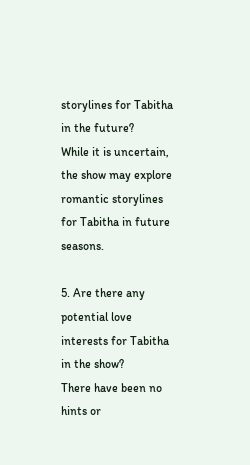storylines for Tabitha in the future?
While it is uncertain, the show may explore romantic storylines for Tabitha in future seasons.

5. Are there any potential love interests for Tabitha in the show?
There have been no hints or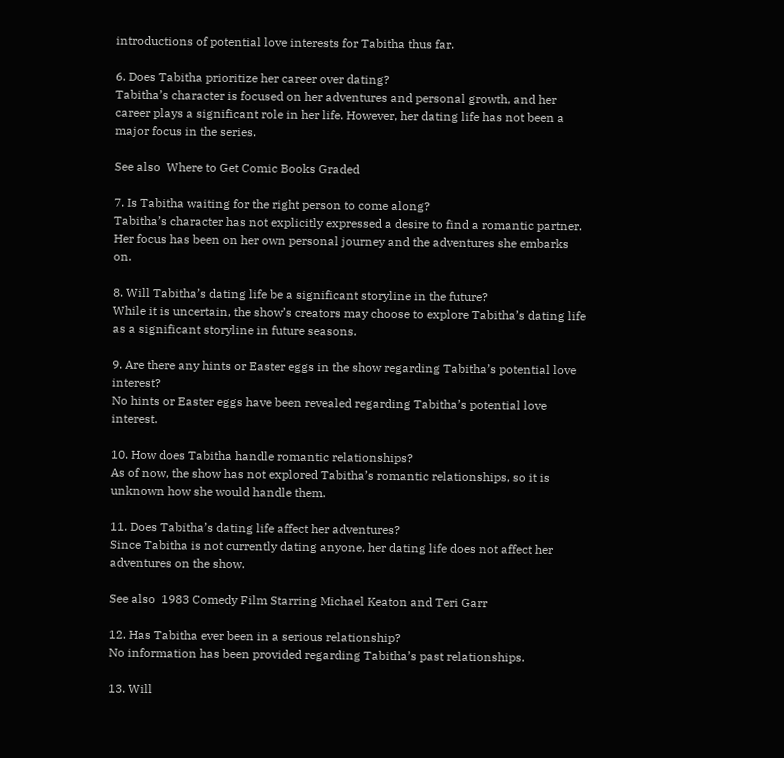introductions of potential love interests for Tabitha thus far.

6. Does Tabitha prioritize her career over dating?
Tabitha’s character is focused on her adventures and personal growth, and her career plays a significant role in her life. However, her dating life has not been a major focus in the series.

See also  Where to Get Comic Books Graded

7. Is Tabitha waiting for the right person to come along?
Tabitha’s character has not explicitly expressed a desire to find a romantic partner. Her focus has been on her own personal journey and the adventures she embarks on.

8. Will Tabitha’s dating life be a significant storyline in the future?
While it is uncertain, the show’s creators may choose to explore Tabitha’s dating life as a significant storyline in future seasons.

9. Are there any hints or Easter eggs in the show regarding Tabitha’s potential love interest?
No hints or Easter eggs have been revealed regarding Tabitha’s potential love interest.

10. How does Tabitha handle romantic relationships?
As of now, the show has not explored Tabitha’s romantic relationships, so it is unknown how she would handle them.

11. Does Tabitha’s dating life affect her adventures?
Since Tabitha is not currently dating anyone, her dating life does not affect her adventures on the show.

See also  1983 Comedy Film Starring Michael Keaton and Teri Garr

12. Has Tabitha ever been in a serious relationship?
No information has been provided regarding Tabitha’s past relationships.

13. Will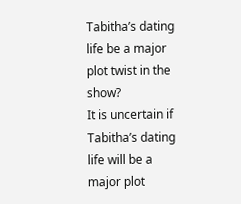Tabitha’s dating life be a major plot twist in the show?
It is uncertain if Tabitha’s dating life will be a major plot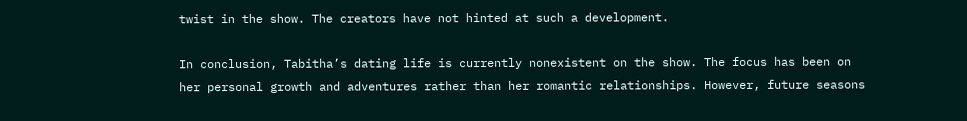twist in the show. The creators have not hinted at such a development.

In conclusion, Tabitha’s dating life is currently nonexistent on the show. The focus has been on her personal growth and adventures rather than her romantic relationships. However, future seasons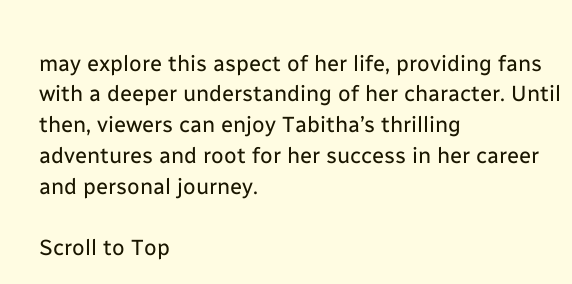may explore this aspect of her life, providing fans with a deeper understanding of her character. Until then, viewers can enjoy Tabitha’s thrilling adventures and root for her success in her career and personal journey.

Scroll to Top